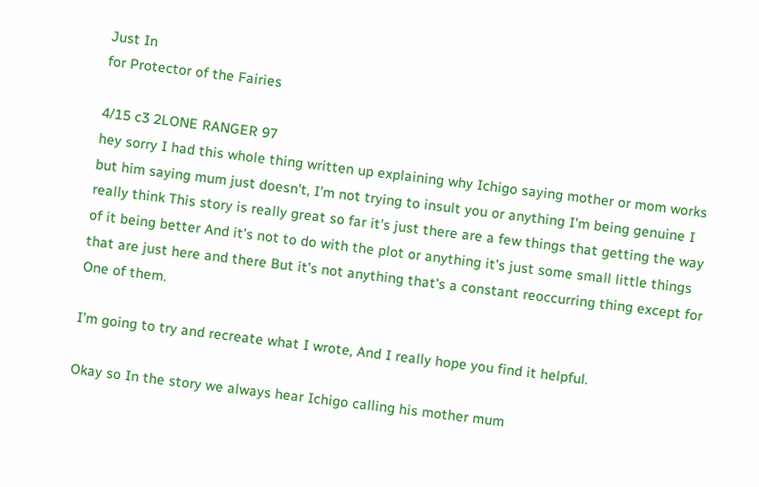Just In
for Protector of the Fairies

4/15 c3 2LONE RANGER 97
hey sorry I had this whole thing written up explaining why Ichigo saying mother or mom works but him saying mum just doesn't, I'm not trying to insult you or anything I'm being genuine I really think This story is really great so far it's just there are a few things that getting the way of it being better And it's not to do with the plot or anything it's just some small little things that are just here and there But it's not anything that's a constant reoccurring thing except for One of them.

I'm going to try and recreate what I wrote, And I really hope you find it helpful.

Okay so In the story we always hear Ichigo calling his mother mum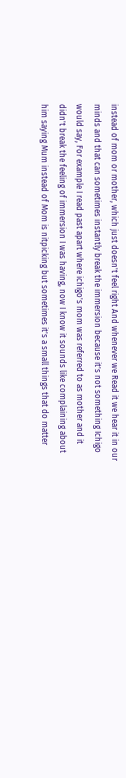instead of mom or mother, which just doesn't feel right And whenever we Read it we hear it in our minds and that can sometimes instantly break the immersion because it's not something Ichigo would say, For example I read past apart where ichigo's mom was referred to as mother and it didn't break the feeling of immersion I was having, now I know it sounds like complaining about him saying Mum instead of Mom is nitpicking but sometimes it's a small things that do matter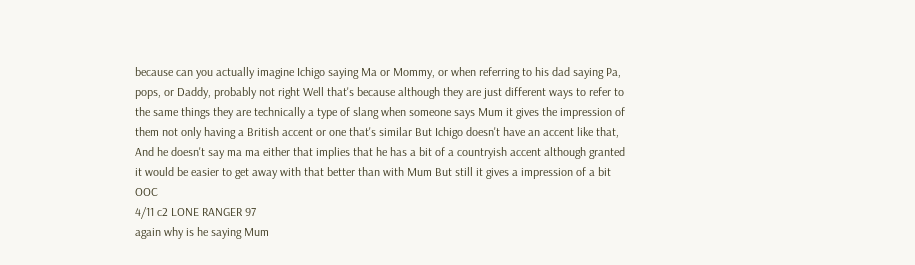because can you actually imagine Ichigo saying Ma or Mommy, or when referring to his dad saying Pa, pops, or Daddy, probably not right Well that's because although they are just different ways to refer to the same things they are technically a type of slang when someone says Mum it gives the impression of them not only having a British accent or one that's similar But Ichigo doesn't have an accent like that, And he doesn't say ma ma either that implies that he has a bit of a countryish accent although granted it would be easier to get away with that better than with Mum But still it gives a impression of a bit OOC
4/11 c2 LONE RANGER 97
again why is he saying Mum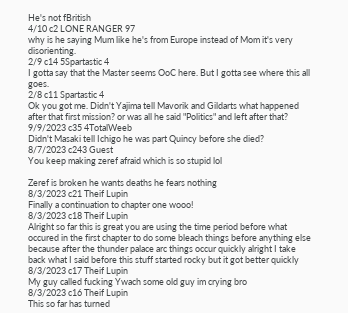He's not fBritish
4/10 c2 LONE RANGER 97
why is he saying Mum like he's from Europe instead of Mom it's very disorienting.
2/9 c14 5Spartastic 4
I gotta say that the Master seems OoC here. But I gotta see where this all goes.
2/8 c11 Spartastic 4
Ok you got me. Didn't Yajima tell Mavorik and Gildarts what happened after that first mission? or was all he said "Politics" and left after that?
9/9/2023 c35 4TotalWeeb
Didn't Masaki tell Ichigo he was part Quincy before she died?
8/7/2023 c243 Guest
You keep making zeref afraid which is so stupid lol

Zeref is broken he wants deaths he fears nothing
8/3/2023 c21 Theif Lupin
Finally a continuation to chapter one wooo!
8/3/2023 c18 Theif Lupin
Alright so far this is great you are using the time period before what occured in the first chapter to do some bleach things before anything else because after the thunder palace arc things occur quickly alright I take back what I said before this stuff started rocky but it got better quickly
8/3/2023 c17 Theif Lupin
My guy called fucking Ywach some old guy im crying bro
8/3/2023 c16 Theif Lupin
This so far has turned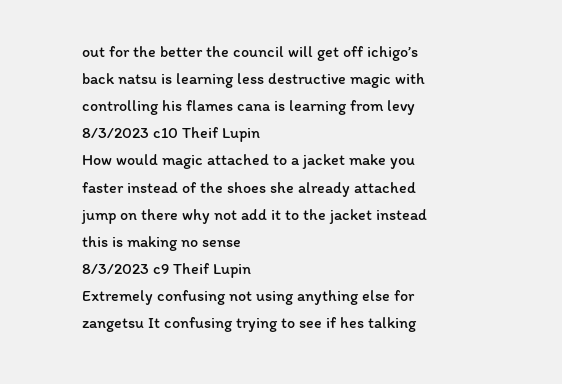out for the better the council will get off ichigo’s back natsu is learning less destructive magic with controlling his flames cana is learning from levy
8/3/2023 c10 Theif Lupin
How would magic attached to a jacket make you faster instead of the shoes she already attached jump on there why not add it to the jacket instead this is making no sense
8/3/2023 c9 Theif Lupin
Extremely confusing not using anything else for zangetsu It confusing trying to see if hes talking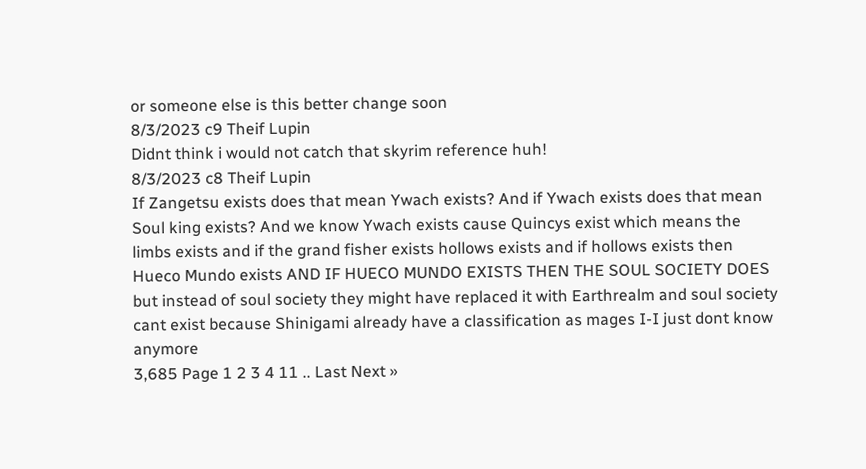or someone else is this better change soon
8/3/2023 c9 Theif Lupin
Didnt think i would not catch that skyrim reference huh!
8/3/2023 c8 Theif Lupin
If Zangetsu exists does that mean Ywach exists? And if Ywach exists does that mean Soul king exists? And we know Ywach exists cause Quincys exist which means the limbs exists and if the grand fisher exists hollows exists and if hollows exists then Hueco Mundo exists AND IF HUECO MUNDO EXISTS THEN THE SOUL SOCIETY DOES but instead of soul society they might have replaced it with Earthrealm and soul society cant exist because Shinigami already have a classification as mages I-I just dont know anymore
3,685 Page 1 2 3 4 11 .. Last Next »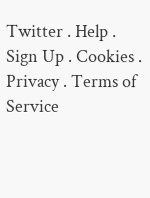Twitter . Help . Sign Up . Cookies . Privacy . Terms of Service